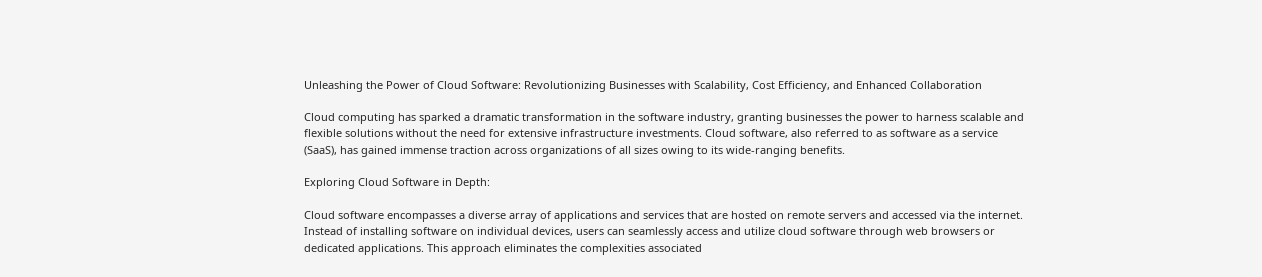Unleashing the Power of Cloud Software: Revolutionizing Businesses with Scalability, Cost Efficiency, and Enhanced Collaboration

Cloud computing has sparked a dramatic transformation in the software industry, granting businesses the power to harness scalable and flexible solutions without the need for extensive infrastructure investments. Cloud software, also referred to as software as a service (SaaS), has gained immense traction across organizations of all sizes owing to its wide-ranging benefits.

Exploring Cloud Software in Depth:

Cloud software encompasses a diverse array of applications and services that are hosted on remote servers and accessed via the internet. Instead of installing software on individual devices, users can seamlessly access and utilize cloud software through web browsers or dedicated applications. This approach eliminates the complexities associated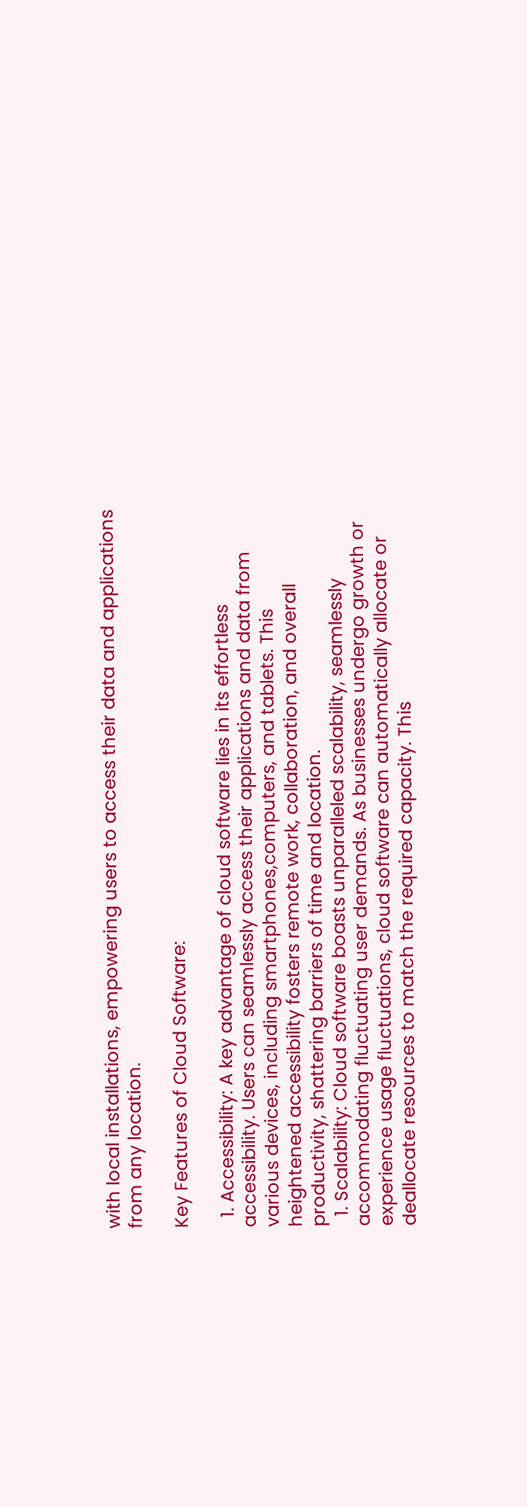with local installations, empowering users to access their data and applications from any location.

Key Features of Cloud Software:

  1. Accessibility: A key advantage of cloud software lies in its effortless accessibility. Users can seamlessly access their applications and data from various devices, including smartphones,computers, and tablets. This heightened accessibility fosters remote work, collaboration, and overall productivity, shattering barriers of time and location.
  1. Scalability: Cloud software boasts unparalleled scalability, seamlessly accommodating fluctuating user demands. As businesses undergo growth or experience usage fluctuations, cloud software can automatically allocate or deallocate resources to match the required capacity. This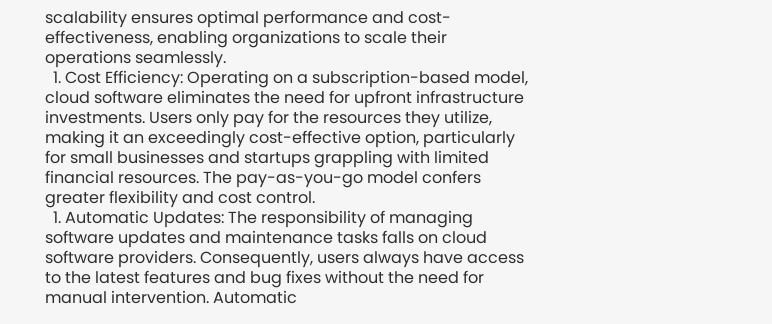scalability ensures optimal performance and cost-effectiveness, enabling organizations to scale their operations seamlessly.
  1. Cost Efficiency: Operating on a subscription-based model, cloud software eliminates the need for upfront infrastructure investments. Users only pay for the resources they utilize, making it an exceedingly cost-effective option, particularly for small businesses and startups grappling with limited financial resources. The pay-as-you-go model confers greater flexibility and cost control.
  1. Automatic Updates: The responsibility of managing software updates and maintenance tasks falls on cloud software providers. Consequently, users always have access to the latest features and bug fixes without the need for manual intervention. Automatic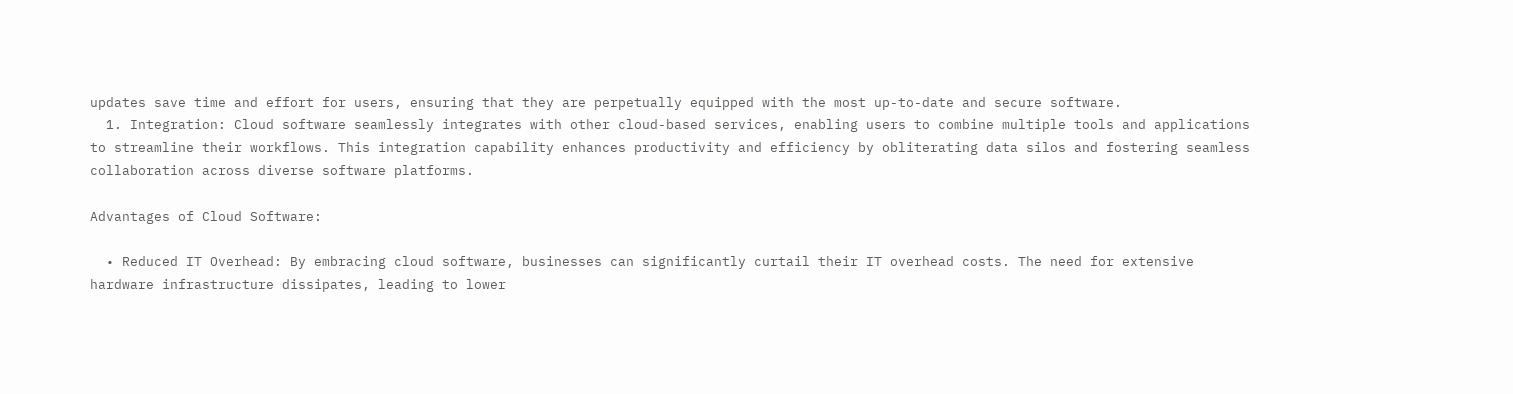updates save time and effort for users, ensuring that they are perpetually equipped with the most up-to-date and secure software.
  1. Integration: Cloud software seamlessly integrates with other cloud-based services, enabling users to combine multiple tools and applications to streamline their workflows. This integration capability enhances productivity and efficiency by obliterating data silos and fostering seamless collaboration across diverse software platforms.

Advantages of Cloud Software:

  • Reduced IT Overhead: By embracing cloud software, businesses can significantly curtail their IT overhead costs. The need for extensive hardware infrastructure dissipates, leading to lower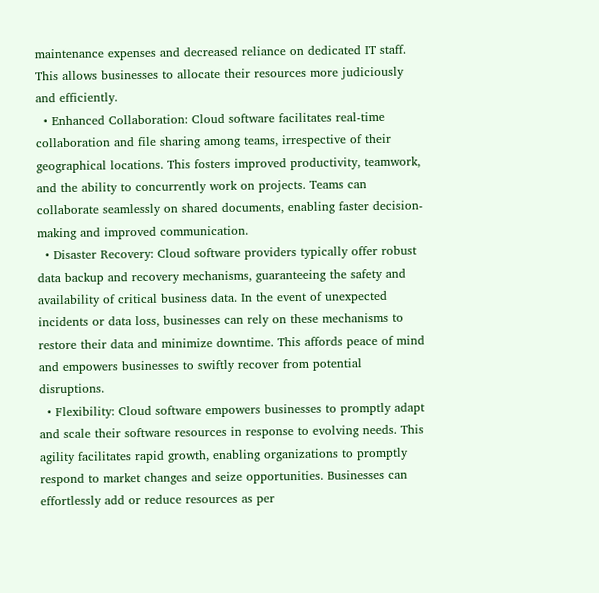maintenance expenses and decreased reliance on dedicated IT staff. This allows businesses to allocate their resources more judiciously and efficiently.
  • Enhanced Collaboration: Cloud software facilitates real-time collaboration and file sharing among teams, irrespective of their geographical locations. This fosters improved productivity, teamwork, and the ability to concurrently work on projects. Teams can collaborate seamlessly on shared documents, enabling faster decision-making and improved communication.
  • Disaster Recovery: Cloud software providers typically offer robust data backup and recovery mechanisms, guaranteeing the safety and availability of critical business data. In the event of unexpected incidents or data loss, businesses can rely on these mechanisms to restore their data and minimize downtime. This affords peace of mind and empowers businesses to swiftly recover from potential disruptions.
  • Flexibility: Cloud software empowers businesses to promptly adapt and scale their software resources in response to evolving needs. This agility facilitates rapid growth, enabling organizations to promptly respond to market changes and seize opportunities. Businesses can effortlessly add or reduce resources as per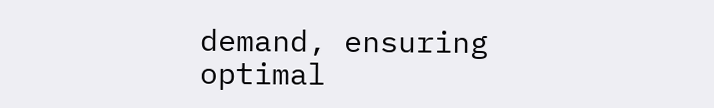demand, ensuring optimal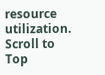resource utilization.
Scroll to Top